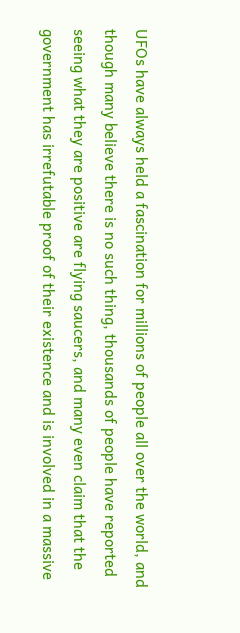UFOs have always held a fascination for millions of people all over the world, and though many believe there is no such thing, thousands of people have reported seeing what they are positive are flying saucers, and many even claim that the government has irrefutable proof of their existence and is involved in a massive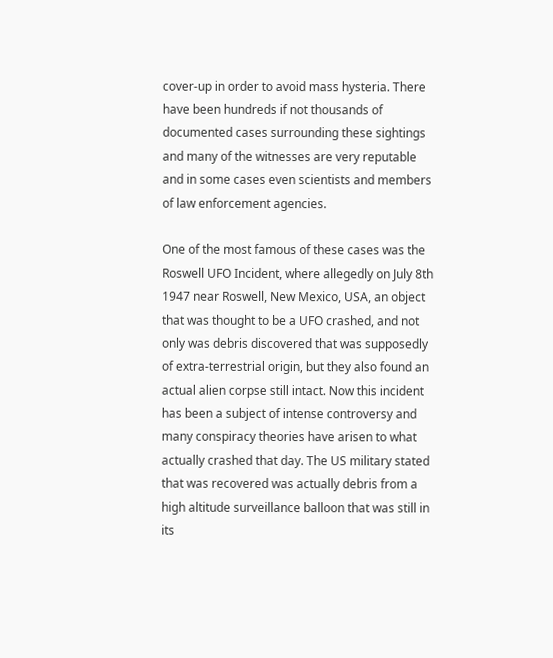cover-up in order to avoid mass hysteria. There have been hundreds if not thousands of documented cases surrounding these sightings and many of the witnesses are very reputable and in some cases even scientists and members of law enforcement agencies.

One of the most famous of these cases was the Roswell UFO Incident, where allegedly on July 8th 1947 near Roswell, New Mexico, USA, an object that was thought to be a UFO crashed, and not only was debris discovered that was supposedly of extra-terrestrial origin, but they also found an actual alien corpse still intact. Now this incident has been a subject of intense controversy and many conspiracy theories have arisen to what actually crashed that day. The US military stated that was recovered was actually debris from a high altitude surveillance balloon that was still in its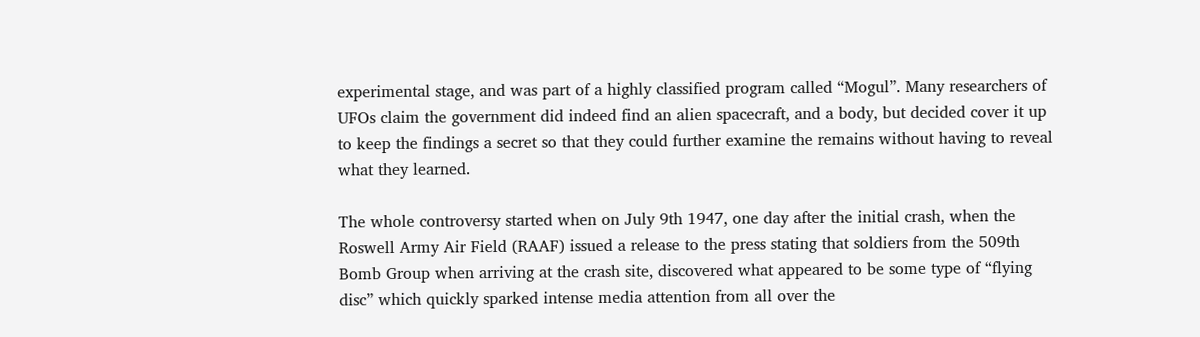experimental stage, and was part of a highly classified program called “Mogul”. Many researchers of UFOs claim the government did indeed find an alien spacecraft, and a body, but decided cover it up to keep the findings a secret so that they could further examine the remains without having to reveal what they learned.

The whole controversy started when on July 9th 1947, one day after the initial crash, when the Roswell Army Air Field (RAAF) issued a release to the press stating that soldiers from the 509th Bomb Group when arriving at the crash site, discovered what appeared to be some type of “flying disc” which quickly sparked intense media attention from all over the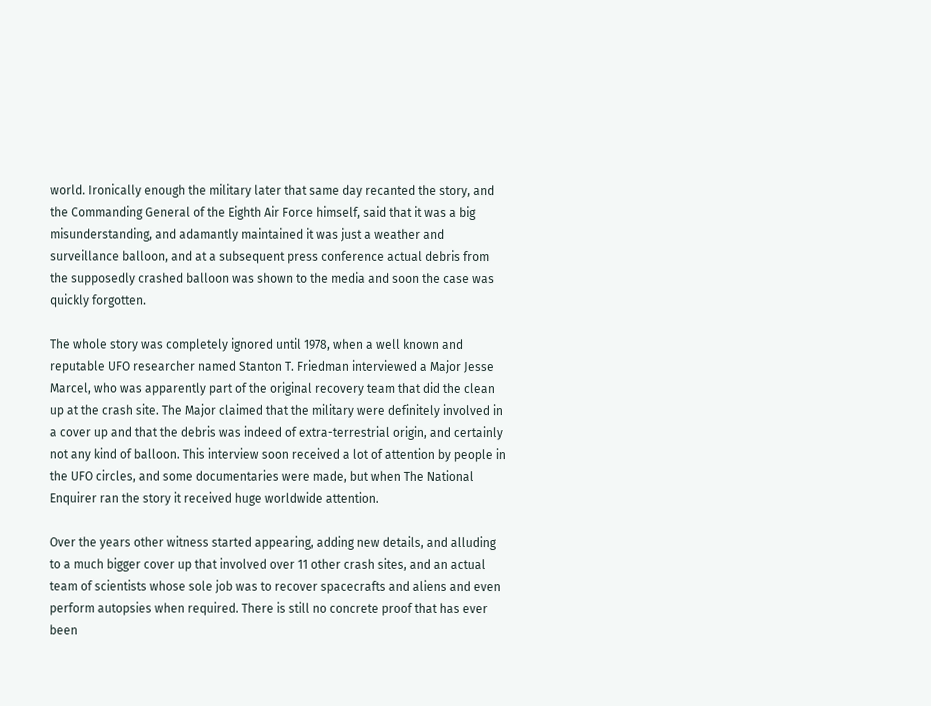world. Ironically enough the military later that same day recanted the story, and the Commanding General of the Eighth Air Force himself, said that it was a big misunderstanding, and adamantly maintained it was just a weather and surveillance balloon, and at a subsequent press conference actual debris from the supposedly crashed balloon was shown to the media and soon the case was quickly forgotten.

The whole story was completely ignored until 1978, when a well known and reputable UFO researcher named Stanton T. Friedman interviewed a Major Jesse Marcel, who was apparently part of the original recovery team that did the clean up at the crash site. The Major claimed that the military were definitely involved in a cover up and that the debris was indeed of extra-terrestrial origin, and certainly not any kind of balloon. This interview soon received a lot of attention by people in the UFO circles, and some documentaries were made, but when The National Enquirer ran the story it received huge worldwide attention.

Over the years other witness started appearing, adding new details, and alluding to a much bigger cover up that involved over 11 other crash sites, and an actual team of scientists whose sole job was to recover spacecrafts and aliens and even perform autopsies when required. There is still no concrete proof that has ever been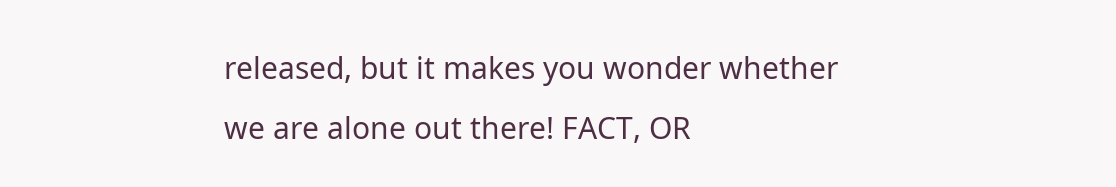released, but it makes you wonder whether we are alone out there! FACT, OR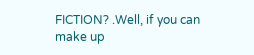FICTION? .Well, if you can make up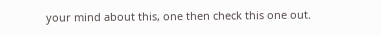your mind about this, one then check this one out.